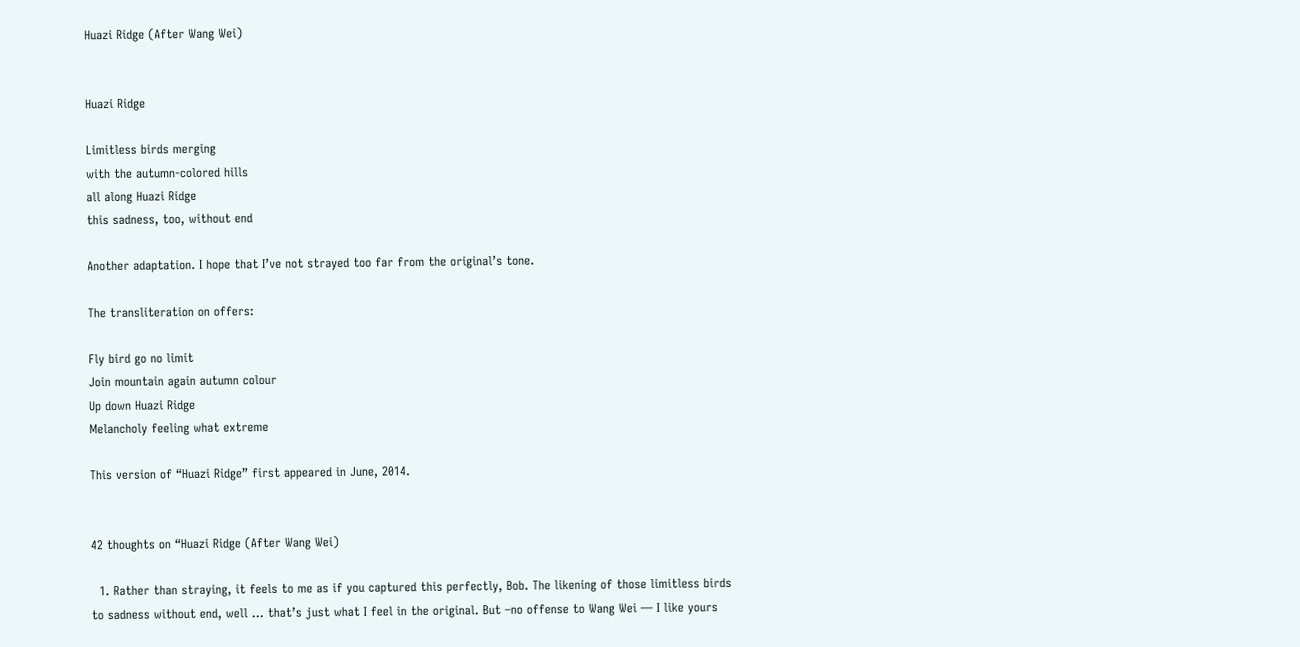Huazi Ridge (After Wang Wei)


Huazi Ridge

Limitless birds merging
with the autumn-colored hills
all along Huazi Ridge
this sadness, too, without end

Another adaptation. I hope that I’ve not strayed too far from the original’s tone.

The transliteration on offers:

Fly bird go no limit
Join mountain again autumn colour
Up down Huazi Ridge
Melancholy feeling what extreme

This version of “Huazi Ridge” first appeared in June, 2014.


42 thoughts on “Huazi Ridge (After Wang Wei)

  1. Rather than straying, it feels to me as if you captured this perfectly, Bob. The likening of those limitless birds to sadness without end, well … that’s just what I feel in the original. But –no offense to Wang Wei — I like yours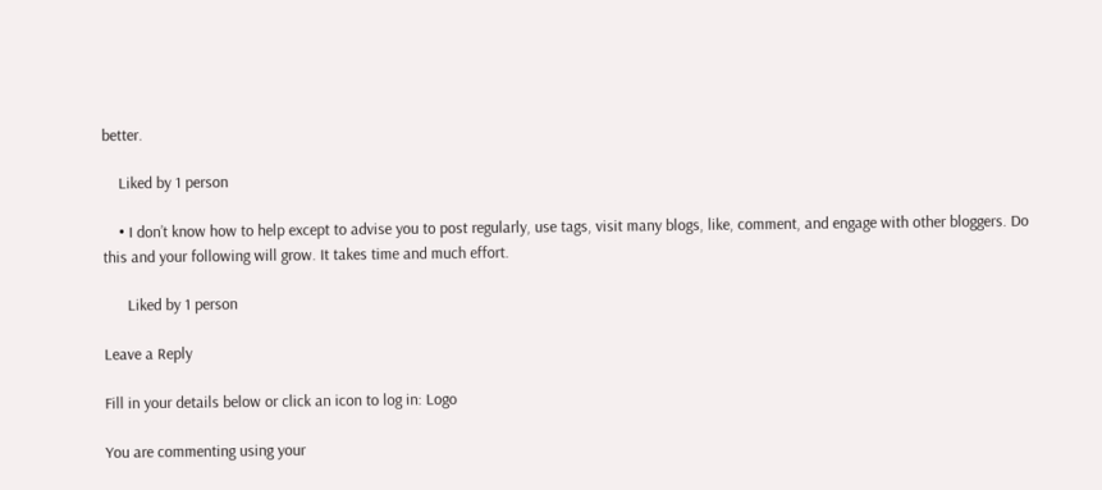better.

    Liked by 1 person

    • I don’t know how to help except to advise you to post regularly, use tags, visit many blogs, like, comment, and engage with other bloggers. Do this and your following will grow. It takes time and much effort.

      Liked by 1 person

Leave a Reply

Fill in your details below or click an icon to log in: Logo

You are commenting using your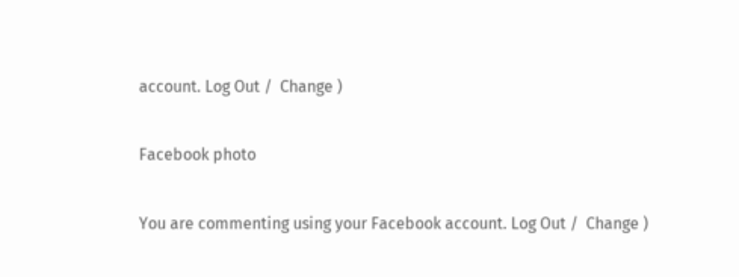account. Log Out /  Change )

Facebook photo

You are commenting using your Facebook account. Log Out /  Change )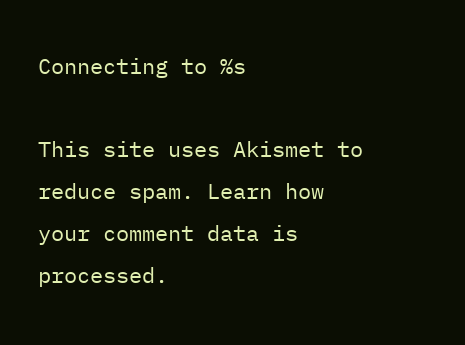Connecting to %s

This site uses Akismet to reduce spam. Learn how your comment data is processed.